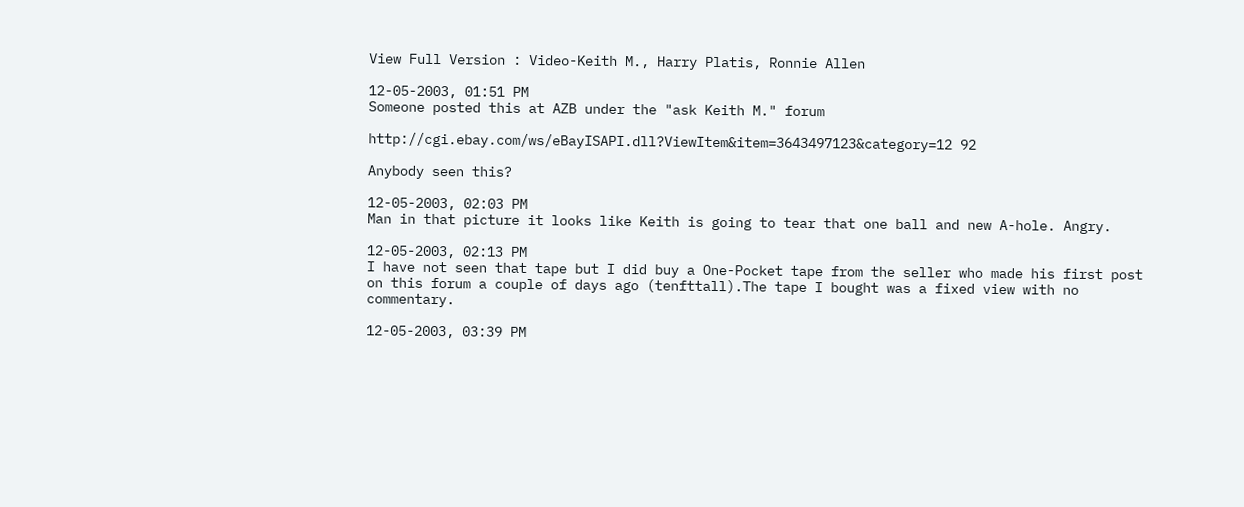View Full Version : Video-Keith M., Harry Platis, Ronnie Allen

12-05-2003, 01:51 PM
Someone posted this at AZB under the "ask Keith M." forum

http://cgi.ebay.com/ws/eBayISAPI.dll?ViewItem&item=3643497123&category=12 92

Anybody seen this?

12-05-2003, 02:03 PM
Man in that picture it looks like Keith is going to tear that one ball and new A-hole. Angry.

12-05-2003, 02:13 PM
I have not seen that tape but I did buy a One-Pocket tape from the seller who made his first post on this forum a couple of days ago (tenfttall).The tape I bought was a fixed view with no commentary.

12-05-2003, 03:39 PM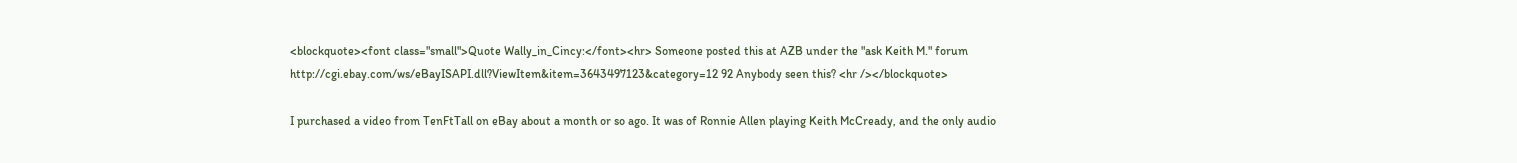<blockquote><font class="small">Quote Wally_in_Cincy:</font><hr> Someone posted this at AZB under the "ask Keith M." forum
http://cgi.ebay.com/ws/eBayISAPI.dll?ViewItem&item=3643497123&category=12 92 Anybody seen this? <hr /></blockquote>

I purchased a video from TenFtTall on eBay about a month or so ago. It was of Ronnie Allen playing Keith McCready, and the only audio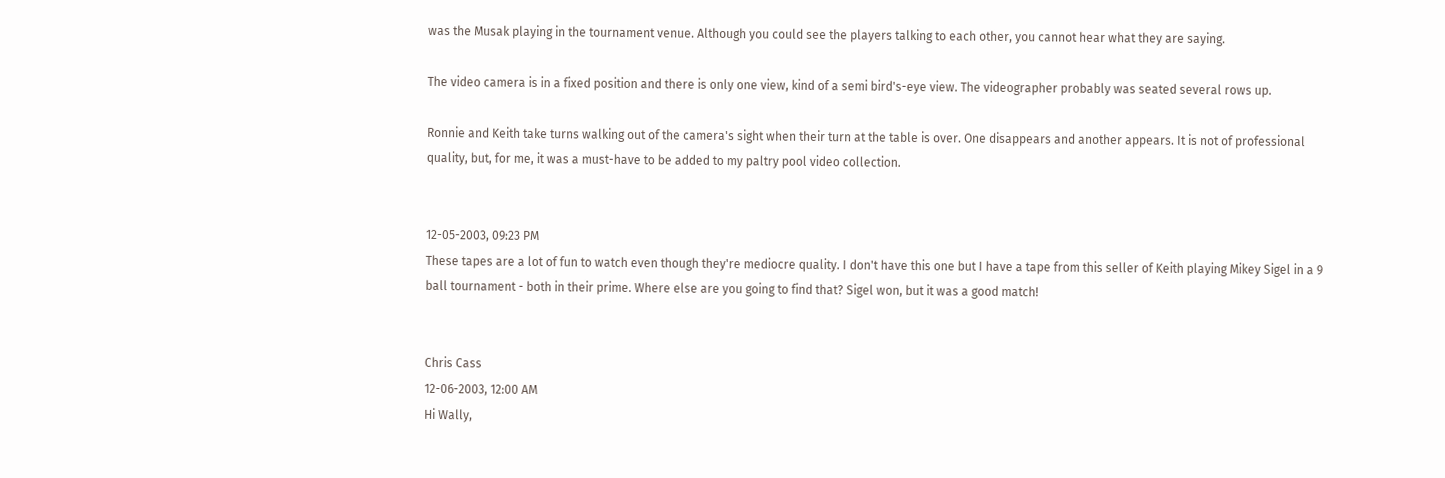was the Musak playing in the tournament venue. Although you could see the players talking to each other, you cannot hear what they are saying.

The video camera is in a fixed position and there is only one view, kind of a semi bird's-eye view. The videographer probably was seated several rows up.

Ronnie and Keith take turns walking out of the camera's sight when their turn at the table is over. One disappears and another appears. It is not of professional quality, but, for me, it was a must-have to be added to my paltry pool video collection.


12-05-2003, 09:23 PM
These tapes are a lot of fun to watch even though they're mediocre quality. I don't have this one but I have a tape from this seller of Keith playing Mikey Sigel in a 9 ball tournament - both in their prime. Where else are you going to find that? Sigel won, but it was a good match!


Chris Cass
12-06-2003, 12:00 AM
Hi Wally,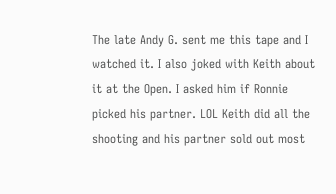The late Andy G. sent me this tape and I watched it. I also joked with Keith about it at the Open. I asked him if Ronnie picked his partner. LOL Keith did all the shooting and his partner sold out most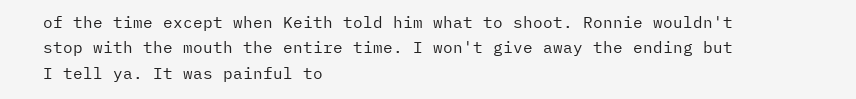of the time except when Keith told him what to shoot. Ronnie wouldn't stop with the mouth the entire time. I won't give away the ending but I tell ya. It was painful to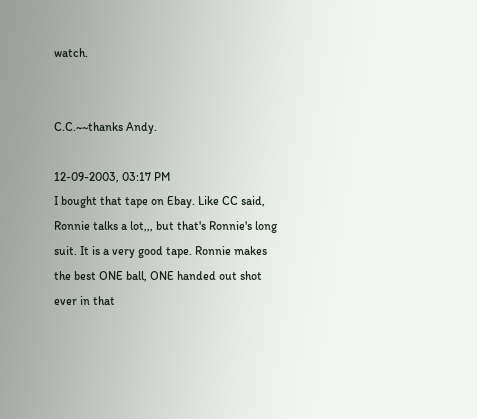watch.


C.C.~~thanks Andy.

12-09-2003, 03:17 PM
I bought that tape on Ebay. Like CC said, Ronnie talks a lot,,, but that's Ronnie's long suit. It is a very good tape. Ronnie makes the best ONE ball, ONE handed out shot ever in that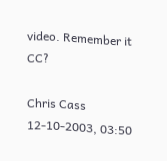video. Remember it CC?

Chris Cass
12-10-2003, 03:50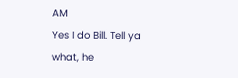AM
Yes I do Bill. Tell ya what, he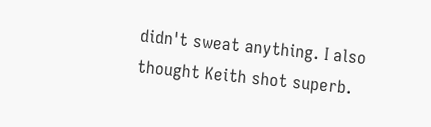didn't sweat anything. I also thought Keith shot superb.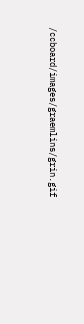/ccboard/images/graemlins/grin.gif